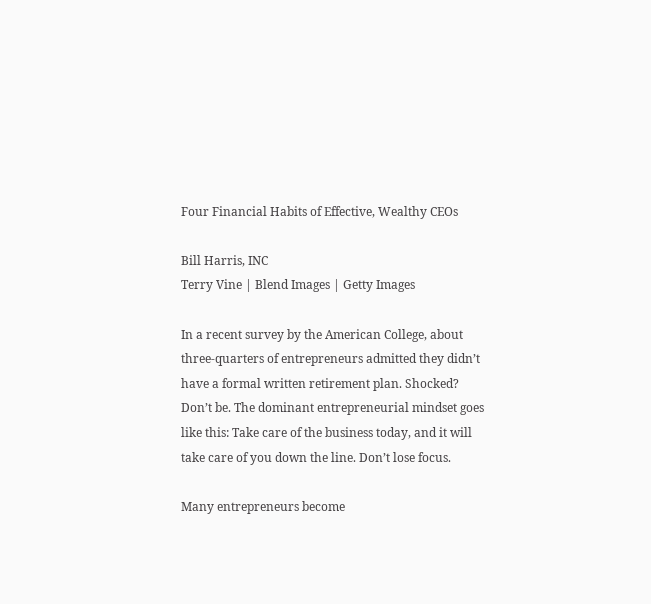Four Financial Habits of Effective, Wealthy CEOs

Bill Harris, INC
Terry Vine | Blend Images | Getty Images

In a recent survey by the American College, about three-quarters of entrepreneurs admitted they didn’t have a formal written retirement plan. Shocked? Don’t be. The dominant entrepreneurial mindset goes like this: Take care of the business today, and it will take care of you down the line. Don’t lose focus.

Many entrepreneurs become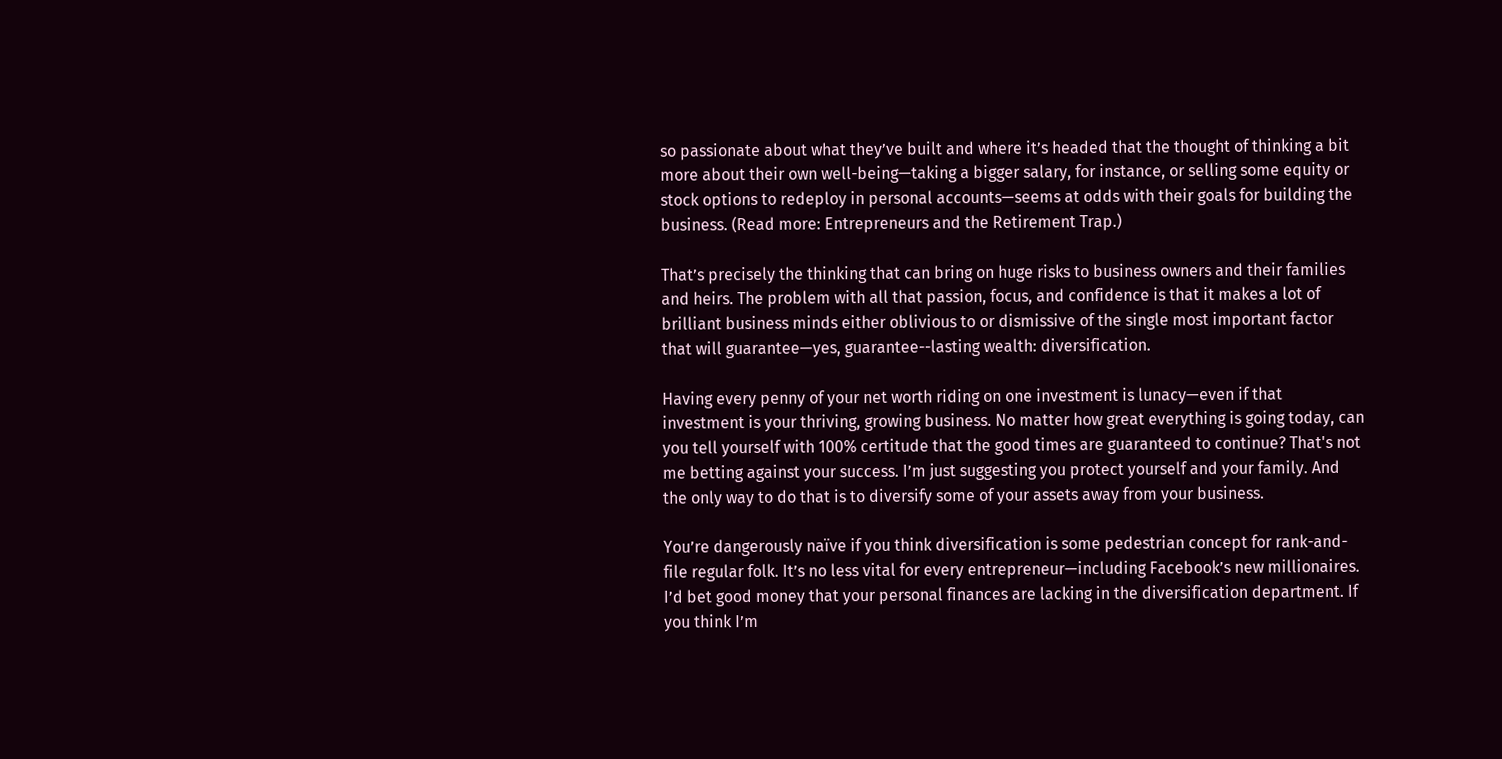so passionate about what they’ve built and where it’s headed that the thought of thinking a bit more about their own well-being—taking a bigger salary, for instance, or selling some equity or stock options to redeploy in personal accounts—seems at odds with their goals for building the business. (Read more: Entrepreneurs and the Retirement Trap.)

That’s precisely the thinking that can bring on huge risks to business owners and their families and heirs. The problem with all that passion, focus, and confidence is that it makes a lot of brilliant business minds either oblivious to or dismissive of the single most important factor that will guarantee—yes, guarantee--lasting wealth: diversification.

Having every penny of your net worth riding on one investment is lunacy—even if that investment is your thriving, growing business. No matter how great everything is going today, can you tell yourself with 100% certitude that the good times are guaranteed to continue? That's not me betting against your success. I’m just suggesting you protect yourself and your family. And the only way to do that is to diversify some of your assets away from your business.

You’re dangerously naïve if you think diversification is some pedestrian concept for rank-and-file regular folk. It’s no less vital for every entrepreneur—including Facebook’s new millionaires. I’d bet good money that your personal finances are lacking in the diversification department. If you think I’m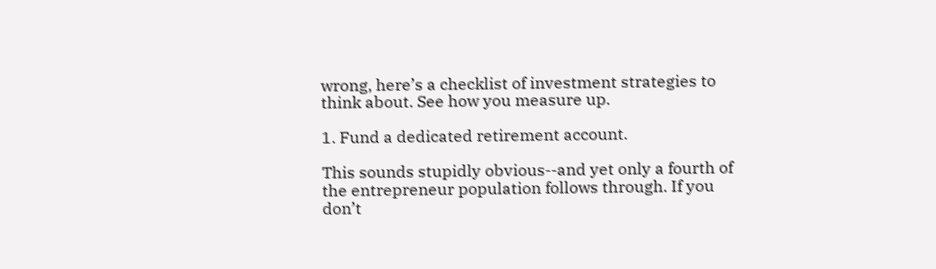wrong, here’s a checklist of investment strategies to think about. See how you measure up.

1. Fund a dedicated retirement account.

This sounds stupidly obvious--and yet only a fourth of the entrepreneur population follows through. If you don’t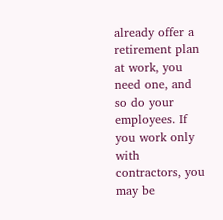already offer a retirement plan at work, you need one, and so do your employees. If you work only with contractors, you may be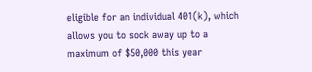eligible for an individual 401(k), which allows you to sock away up to a maximum of $50,000 this year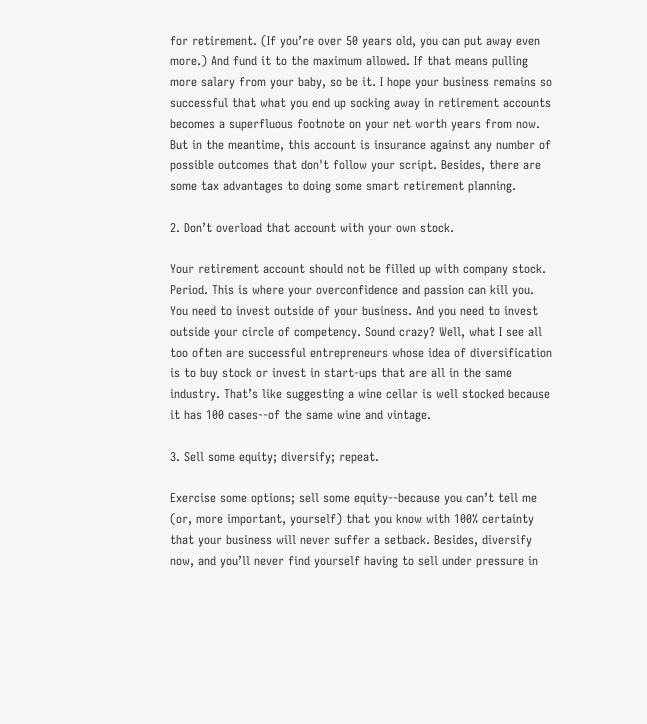for retirement. (If you’re over 50 years old, you can put away even more.) And fund it to the maximum allowed. If that means pulling more salary from your baby, so be it. I hope your business remains so successful that what you end up socking away in retirement accounts becomes a superfluous footnote on your net worth years from now. But in the meantime, this account is insurance against any number of possible outcomes that don't follow your script. Besides, there are some tax advantages to doing some smart retirement planning.

2. Don’t overload that account with your own stock.

Your retirement account should not be filled up with company stock. Period. This is where your overconfidence and passion can kill you. You need to invest outside of your business. And you need to invest outside your circle of competency. Sound crazy? Well, what I see all too often are successful entrepreneurs whose idea of diversification is to buy stock or invest in start-ups that are all in the same industry. That’s like suggesting a wine cellar is well stocked because it has 100 cases--of the same wine and vintage.

3. Sell some equity; diversify; repeat.

Exercise some options; sell some equity--because you can’t tell me (or, more important, yourself) that you know with 100% certainty that your business will never suffer a setback. Besides, diversify now, and you’ll never find yourself having to sell under pressure in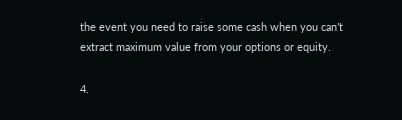the event you need to raise some cash when you can’t extract maximum value from your options or equity.

4.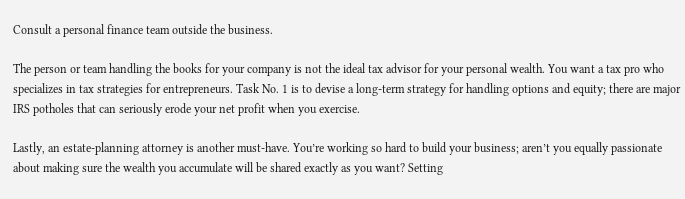Consult a personal finance team outside the business.

The person or team handling the books for your company is not the ideal tax advisor for your personal wealth. You want a tax pro who specializes in tax strategies for entrepreneurs. Task No. 1 is to devise a long-term strategy for handling options and equity; there are major IRS potholes that can seriously erode your net profit when you exercise.

Lastly, an estate-planning attorney is another must-have. You’re working so hard to build your business; aren’t you equally passionate about making sure the wealth you accumulate will be shared exactly as you want? Setting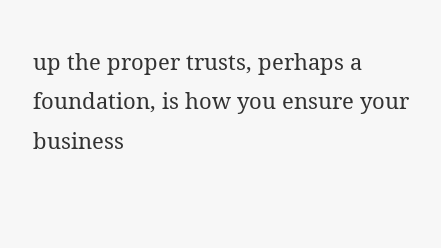up the proper trusts, perhaps a foundation, is how you ensure your business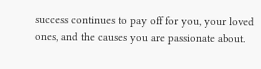success continues to pay off for you, your loved ones, and the causes you are passionate about.